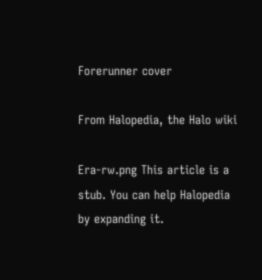Forerunner cover

From Halopedia, the Halo wiki

Era-rw.png This article is a stub. You can help Halopedia by expanding it.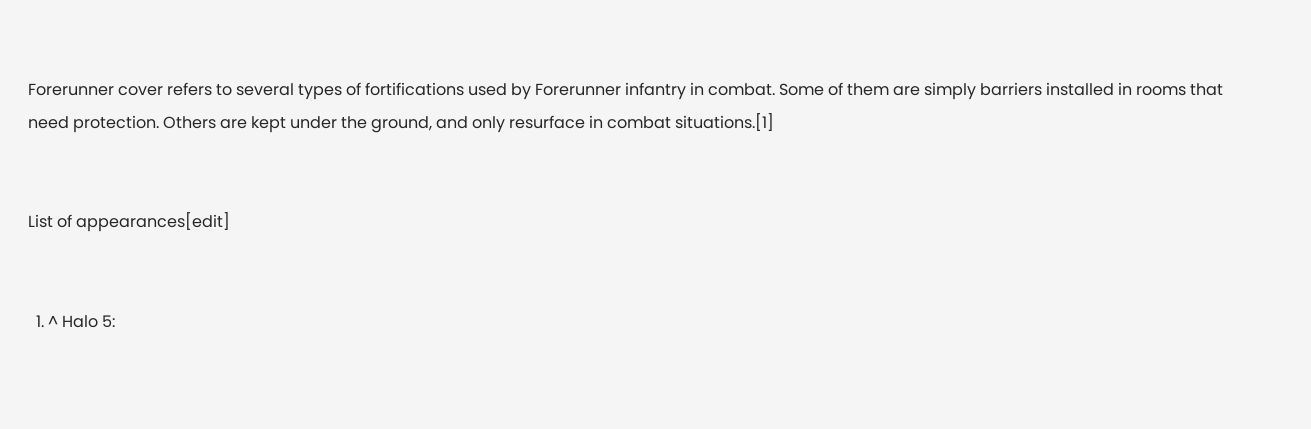Forerunner cover refers to several types of fortifications used by Forerunner infantry in combat. Some of them are simply barriers installed in rooms that need protection. Others are kept under the ground, and only resurface in combat situations.[1]


List of appearances[edit]


  1. ^ Halo 5: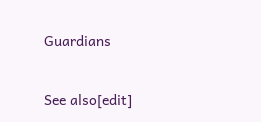Guardians

See also[edit]